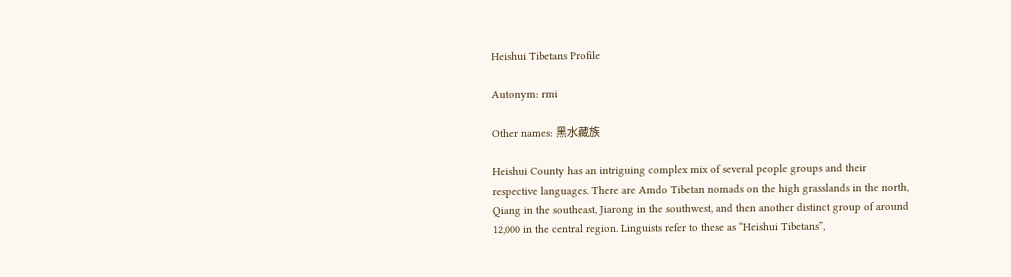Heishui Tibetans Profile

Autonym: rmi

Other names: 黑水藏族

Heishui County has an intriguing complex mix of several people groups and their respective languages. There are Amdo Tibetan nomads on the high grasslands in the north, Qiang in the southeast, Jiarong in the southwest, and then another distinct group of around 12,000 in the central region. Linguists refer to these as “Heishui Tibetans”,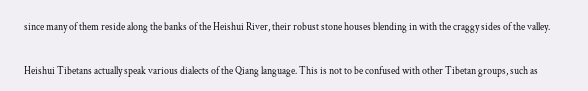since many of them reside along the banks of the Heishui River, their robust stone houses blending in with the craggy sides of the valley.

Heishui Tibetans actually speak various dialects of the Qiang language. This is not to be confused with other Tibetan groups, such as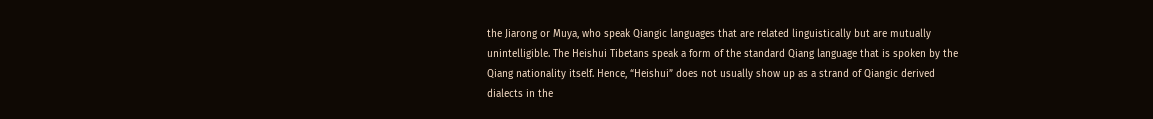the Jiarong or Muya, who speak Qiangic languages that are related linguistically but are mutually unintelligible. The Heishui Tibetans speak a form of the standard Qiang language that is spoken by the Qiang nationality itself. Hence, “Heishui” does not usually show up as a strand of Qiangic derived dialects in the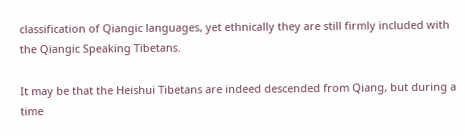classification of Qiangic languages, yet ethnically they are still firmly included with the Qiangic Speaking Tibetans.

It may be that the Heishui Tibetans are indeed descended from Qiang, but during a time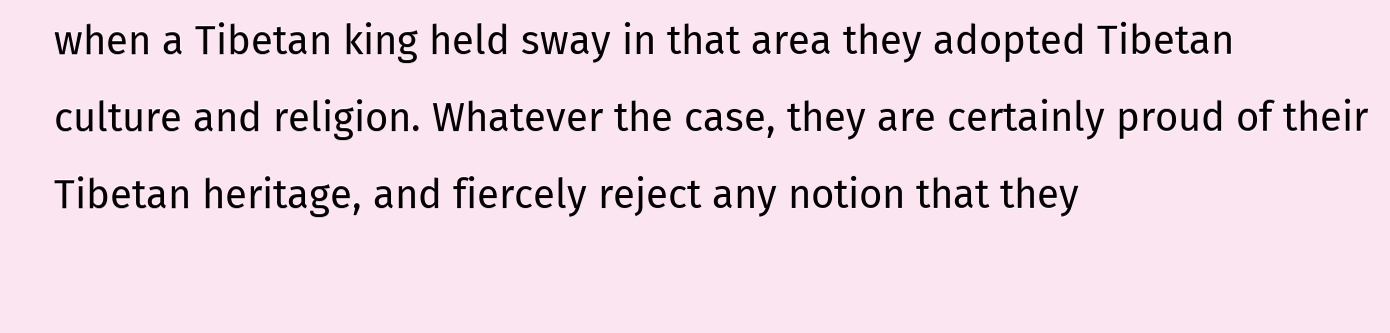when a Tibetan king held sway in that area they adopted Tibetan culture and religion. Whatever the case, they are certainly proud of their Tibetan heritage, and fiercely reject any notion that they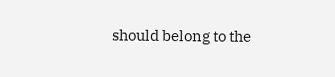should belong to the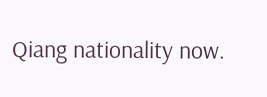Qiang nationality now.